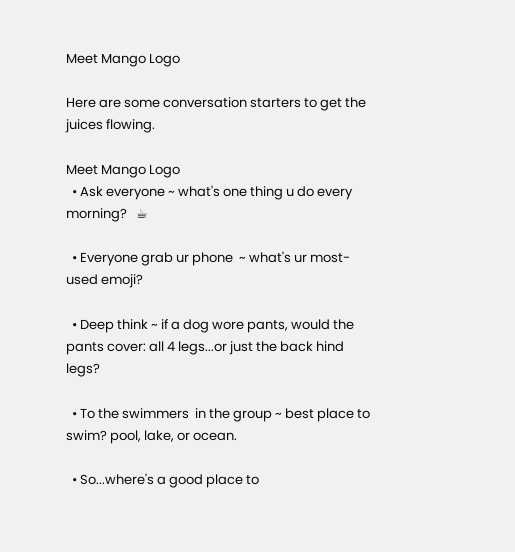Meet Mango Logo

Here are some conversation starters to get the juices flowing.

Meet Mango Logo
  • Ask everyone ~ what's one thing u do every morning?   ☕

  • Everyone grab ur phone  ~ what's ur most-used emoji?

  • Deep think ~ if a dog wore pants, would the pants cover: all 4 legs...or just the back hind legs?

  • To the swimmers  in the group ~ best place to swim? pool, lake, or ocean.

  • So...where's a good place to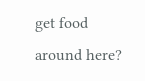get food around here?